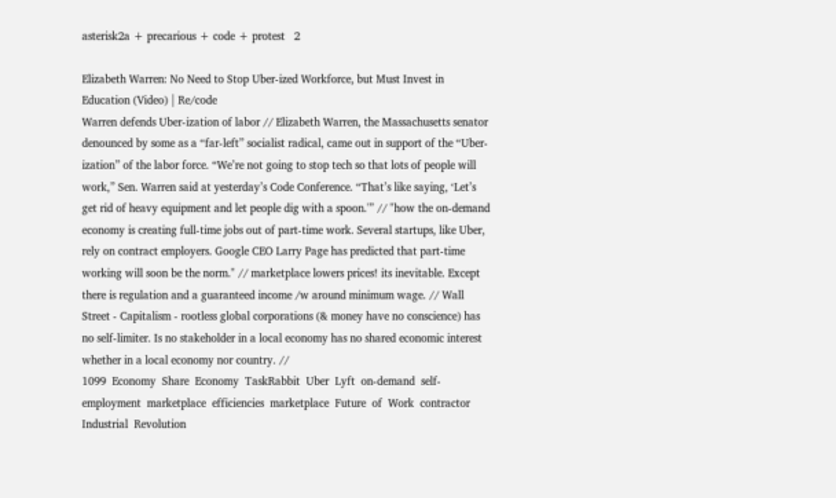asterisk2a + precarious + code + protest   2

Elizabeth Warren: No Need to Stop Uber-ized Workforce, but Must Invest in Education (Video) | Re/code
Warren defends Uber-ization of labor // Elizabeth Warren, the Massachusetts senator denounced by some as a “far-left” socialist radical, came out in support of the “Uber-ization” of the labor force. “We’re not going to stop tech so that lots of people will work,” Sen. Warren said at yesterday’s Code Conference. “That’s like saying, ‘Let’s get rid of heavy equipment and let people dig with a spoon.'” // "how the on-demand economy is creating full-time jobs out of part-time work. Several startups, like Uber, rely on contract employers. Google CEO Larry Page has predicted that part-time working will soon be the norm." // marketplace lowers prices! its inevitable. Except there is regulation and a guaranteed income /w around minimum wage. // Wall Street - Capitalism - rootless global corporations (& money have no conscience) has no self-limiter. Is no stakeholder in a local economy has no shared economic interest whether in a local economy nor country. //
1099  Economy  Share  Economy  TaskRabbit  Uber  Lyft  on-demand  self-employment  marketplace  efficiencies  marketplace  Future  of  Work  contractor  Industrial  Revolution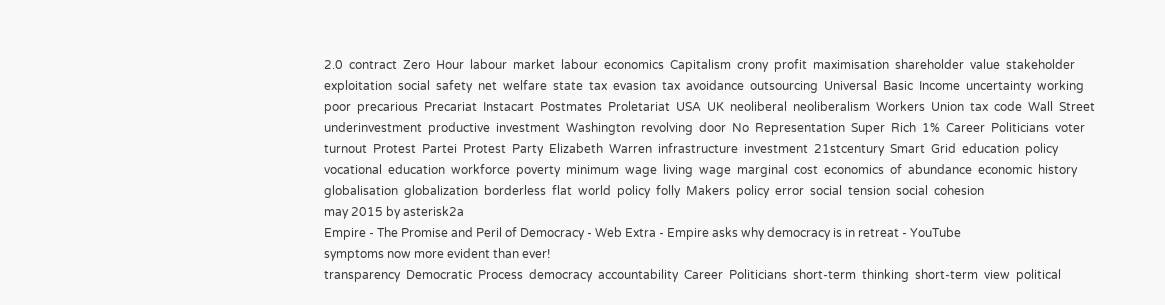2.0  contract  Zero  Hour  labour  market  labour  economics  Capitalism  crony  profit  maximisation  shareholder  value  stakeholder  exploitation  social  safety  net  welfare  state  tax  evasion  tax  avoidance  outsourcing  Universal  Basic  Income  uncertainty  working  poor  precarious  Precariat  Instacart  Postmates  Proletariat  USA  UK  neoliberal  neoliberalism  Workers  Union  tax  code  Wall  Street  underinvestment  productive  investment  Washington  revolving  door  No  Representation  Super  Rich  1%  Career  Politicians  voter  turnout  Protest  Partei  Protest  Party  Elizabeth  Warren  infrastructure  investment  21stcentury  Smart  Grid  education  policy  vocational  education  workforce  poverty  minimum  wage  living  wage  marginal  cost  economics  of  abundance  economic  history  globalisation  globalization  borderless  flat  world  policy  folly  Makers  policy  error  social  tension  social  cohesion
may 2015 by asterisk2a
Empire - The Promise and Peril of Democracy - Web Extra - Empire asks why democracy is in retreat - YouTube
symptoms now more evident than ever!
transparency  Democratic  Process  democracy  accountability  Career  Politicians  short-term  thinking  short-term  view  political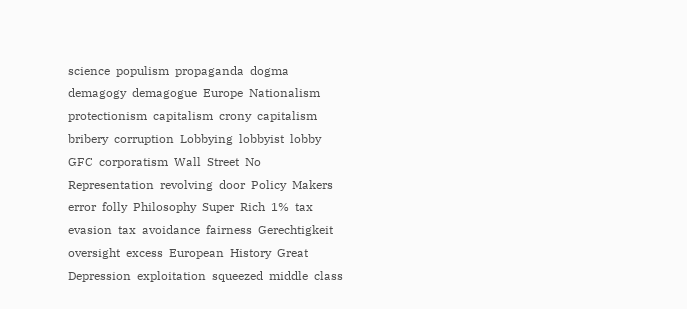science  populism  propaganda  dogma  demagogy  demagogue  Europe  Nationalism  protectionism  capitalism  crony  capitalism  bribery  corruption  Lobbying  lobbyist  lobby  GFC  corporatism  Wall  Street  No  Representation  revolving  door  Policy  Makers  error  folly  Philosophy  Super  Rich  1%  tax  evasion  tax  avoidance  fairness  Gerechtigkeit  oversight  excess  European  History  Great  Depression  exploitation  squeezed  middle  class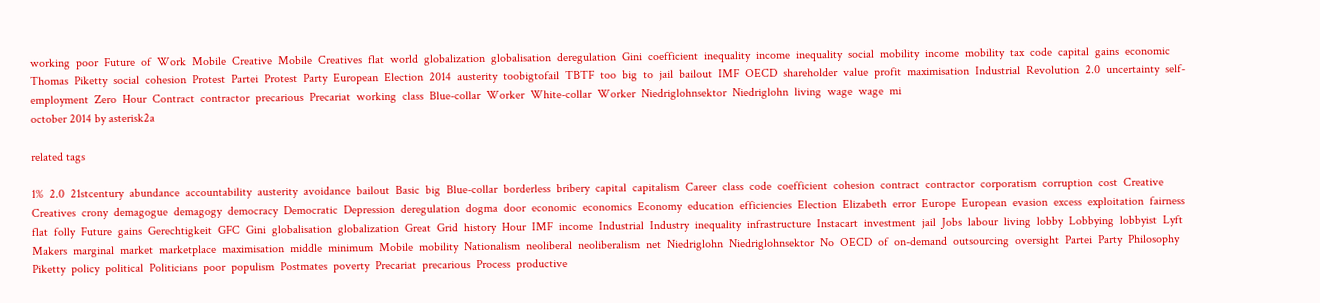working  poor  Future  of  Work  Mobile  Creative  Mobile  Creatives  flat  world  globalization  globalisation  deregulation  Gini  coefficient  inequality  income  inequality  social  mobility  income  mobility  tax  code  capital  gains  economic  Thomas  Piketty  social  cohesion  Protest  Partei  Protest  Party  European  Election  2014  austerity  toobigtofail  TBTF  too  big  to  jail  bailout  IMF  OECD  shareholder  value  profit  maximisation  Industrial  Revolution  2.0  uncertainty  self-employment  Zero  Hour  Contract  contractor  precarious  Precariat  working  class  Blue-collar  Worker  White-collar  Worker  Niedriglohnsektor  Niedriglohn  living  wage  wage  mi
october 2014 by asterisk2a

related tags

1%  2.0  21stcentury  abundance  accountability  austerity  avoidance  bailout  Basic  big  Blue-collar  borderless  bribery  capital  capitalism  Career  class  code  coefficient  cohesion  contract  contractor  corporatism  corruption  cost  Creative  Creatives  crony  demagogue  demagogy  democracy  Democratic  Depression  deregulation  dogma  door  economic  economics  Economy  education  efficiencies  Election  Elizabeth  error  Europe  European  evasion  excess  exploitation  fairness  flat  folly  Future  gains  Gerechtigkeit  GFC  Gini  globalisation  globalization  Great  Grid  history  Hour  IMF  income  Industrial  Industry  inequality  infrastructure  Instacart  investment  jail  Jobs  labour  living  lobby  Lobbying  lobbyist  Lyft  Makers  marginal  market  marketplace  maximisation  middle  minimum  Mobile  mobility  Nationalism  neoliberal  neoliberalism  net  Niedriglohn  Niedriglohnsektor  No  OECD  of  on-demand  outsourcing  oversight  Partei  Party  Philosophy  Piketty  policy  political  Politicians  poor  populism  Postmates  poverty  Precariat  precarious  Process  productive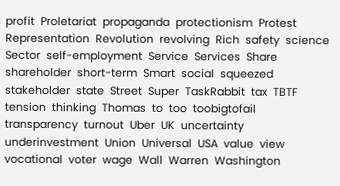profit  Proletariat  propaganda  protectionism  Protest  Representation  Revolution  revolving  Rich  safety  science  Sector  self-employment  Service  Services  Share  shareholder  short-term  Smart  social  squeezed  stakeholder  state  Street  Super  TaskRabbit  tax  TBTF  tension  thinking  Thomas  to  too  toobigtofail  transparency  turnout  Uber  UK  uncertainty  underinvestment  Union  Universal  USA  value  view  vocational  voter  wage  Wall  Warren  Washington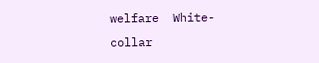welfare  White-collar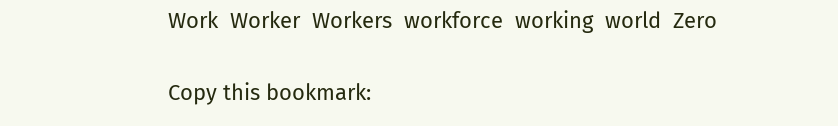Work  Worker  Workers  workforce  working  world  Zero

Copy this bookmark: